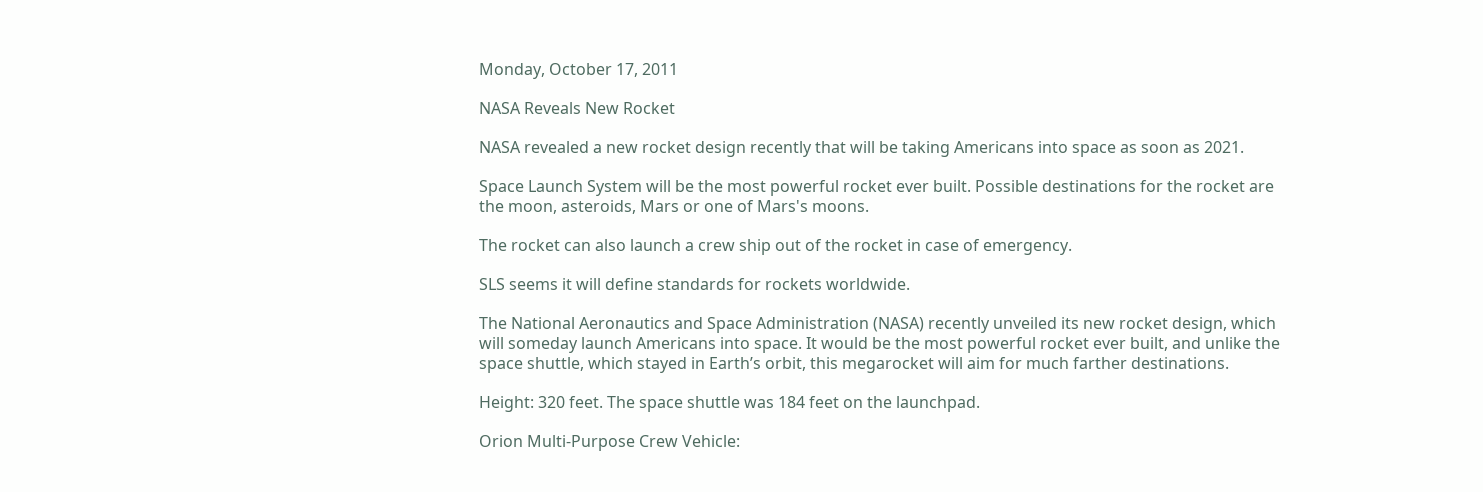Monday, October 17, 2011

NASA Reveals New Rocket

NASA revealed a new rocket design recently that will be taking Americans into space as soon as 2021.

Space Launch System will be the most powerful rocket ever built. Possible destinations for the rocket are the moon, asteroids, Mars or one of Mars's moons.

The rocket can also launch a crew ship out of the rocket in case of emergency.

SLS seems it will define standards for rockets worldwide.

The National Aeronautics and Space Administration (NASA) recently unveiled its new rocket design, which will someday launch Americans into space. It would be the most powerful rocket ever built, and unlike the space shuttle, which stayed in Earth’s orbit, this megarocket will aim for much farther destinations.

Height: 320 feet. The space shuttle was 184 feet on the launchpad.

Orion Multi-Purpose Crew Vehicle: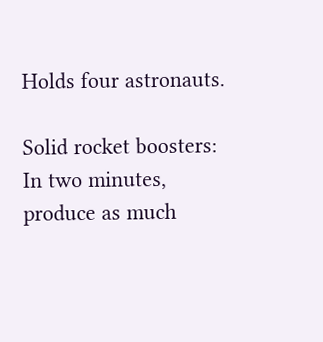Holds four astronauts.

Solid rocket boosters: In two minutes, produce as much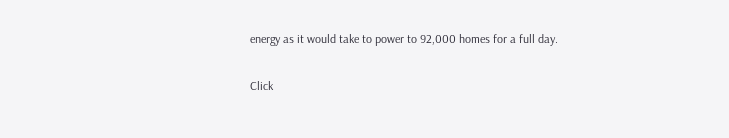energy as it would take to power to 92,000 homes for a full day.

Click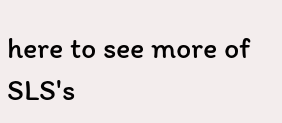here to see more of SLS's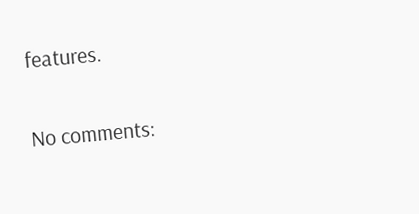features.

No comments: